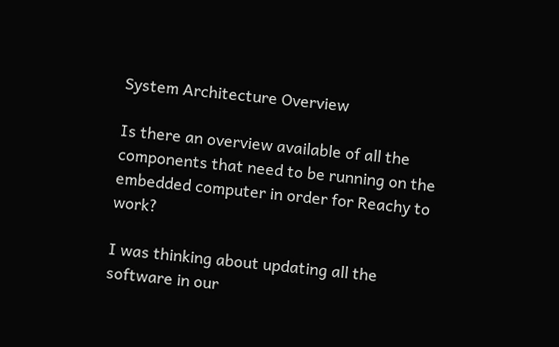System Architecture Overview

Is there an overview available of all the components that need to be running on the embedded computer in order for Reachy to work?

I was thinking about updating all the software in our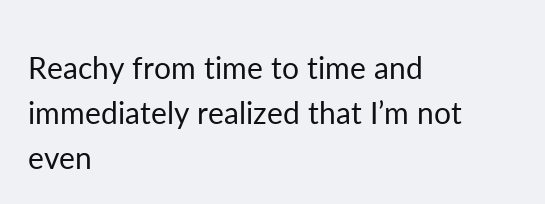Reachy from time to time and immediately realized that I’m not even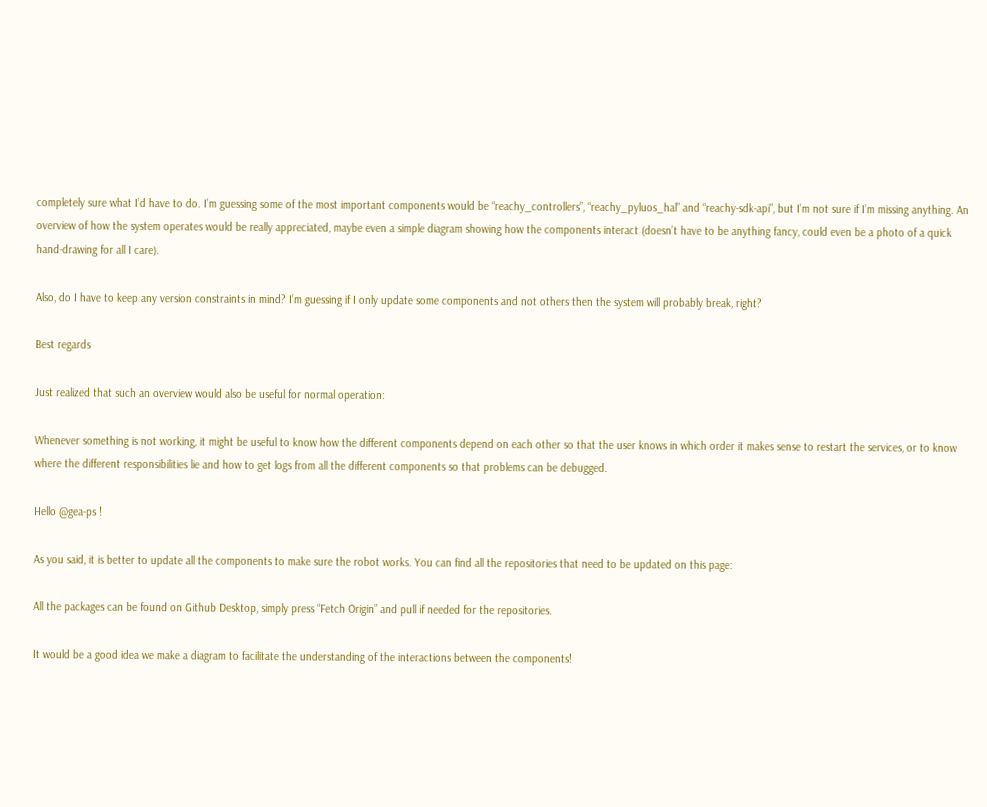completely sure what I’d have to do. I’m guessing some of the most important components would be “reachy_controllers”, “reachy_pyluos_hal” and “reachy-sdk-api”, but I’m not sure if I’m missing anything. An overview of how the system operates would be really appreciated, maybe even a simple diagram showing how the components interact (doesn’t have to be anything fancy, could even be a photo of a quick hand-drawing for all I care).

Also, do I have to keep any version constraints in mind? I’m guessing if I only update some components and not others then the system will probably break, right?

Best regards

Just realized that such an overview would also be useful for normal operation:

Whenever something is not working, it might be useful to know how the different components depend on each other so that the user knows in which order it makes sense to restart the services, or to know where the different responsibilities lie and how to get logs from all the different components so that problems can be debugged.

Hello @gea-ps !

As you said, it is better to update all the components to make sure the robot works. You can find all the repositories that need to be updated on this page:

All the packages can be found on Github Desktop, simply press “Fetch Origin” and pull if needed for the repositories.

It would be a good idea we make a diagram to facilitate the understanding of the interactions between the components!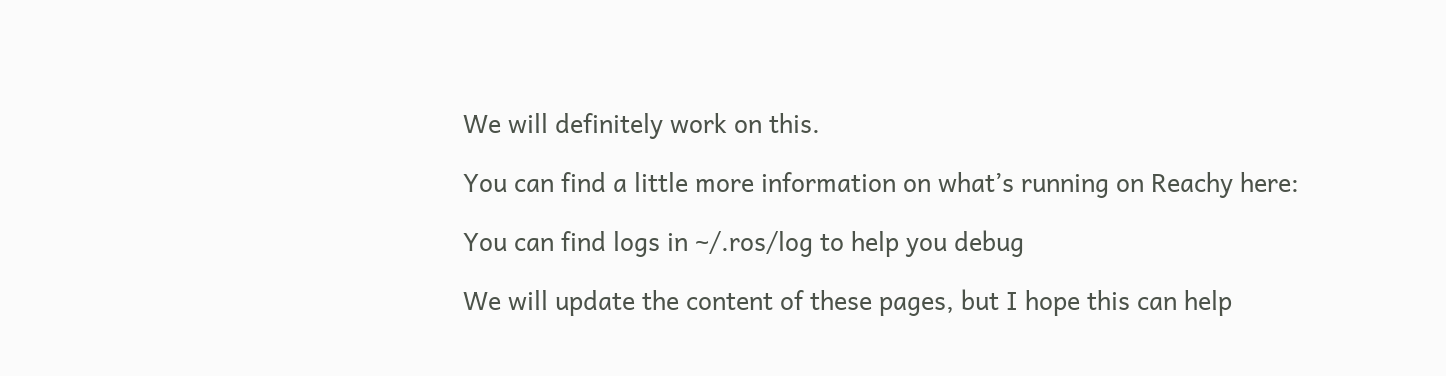We will definitely work on this.

You can find a little more information on what’s running on Reachy here:

You can find logs in ~/.ros/log to help you debug

We will update the content of these pages, but I hope this can help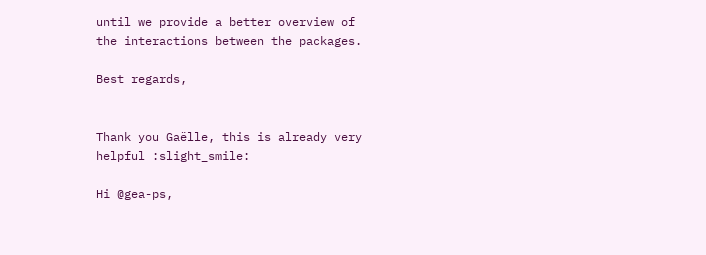until we provide a better overview of the interactions between the packages.

Best regards,


Thank you Gaëlle, this is already very helpful :slight_smile:

Hi @gea-ps,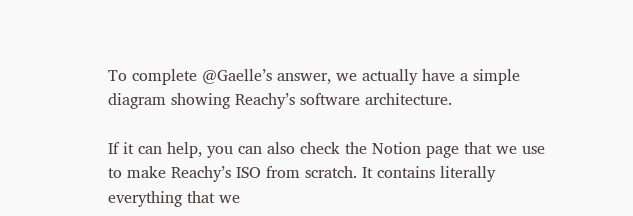To complete @Gaelle’s answer, we actually have a simple diagram showing Reachy’s software architecture.

If it can help, you can also check the Notion page that we use to make Reachy’s ISO from scratch. It contains literally everything that we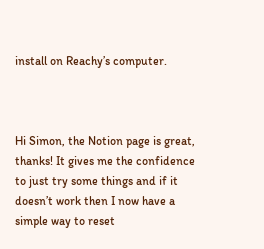install on Reachy’s computer.



Hi Simon, the Notion page is great, thanks! It gives me the confidence to just try some things and if it doesn’t work then I now have a simple way to reset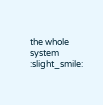the whole system :slight_smile: